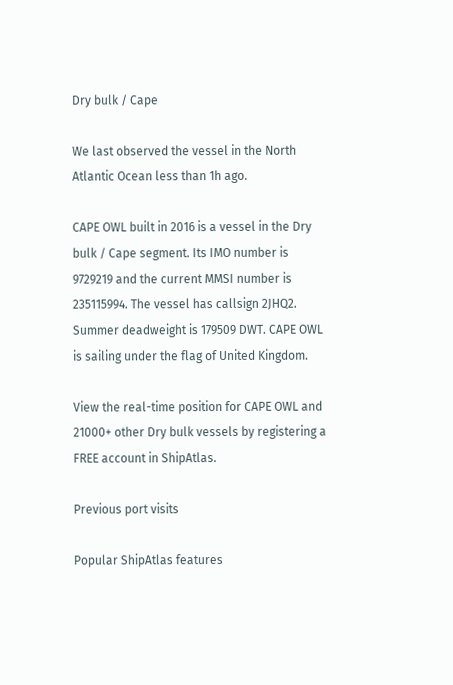Dry bulk / Cape

We last observed the vessel in the North Atlantic Ocean less than 1h ago.

CAPE OWL built in 2016 is a vessel in the Dry bulk / Cape segment. Its IMO number is 9729219 and the current MMSI number is 235115994. The vessel has callsign 2JHQ2. Summer deadweight is 179509 DWT. CAPE OWL is sailing under the flag of United Kingdom.

View the real-time position for CAPE OWL and 21000+ other Dry bulk vessels by registering a FREE account in ShipAtlas.

Previous port visits

Popular ShipAtlas features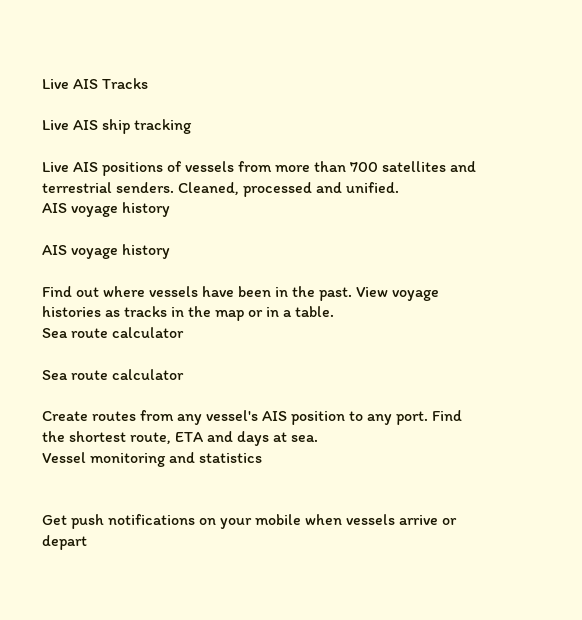Live AIS Tracks

Live AIS ship tracking

Live AIS positions of vessels from more than 700 satellites and terrestrial senders. Cleaned, processed and unified.
AIS voyage history

AIS voyage history

Find out where vessels have been in the past. View voyage histories as tracks in the map or in a table.
Sea route calculator

Sea route calculator

Create routes from any vessel's AIS position to any port. Find the shortest route, ETA and days at sea.
Vessel monitoring and statistics


Get push notifications on your mobile when vessels arrive or depart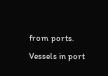from ports.
Vessels in port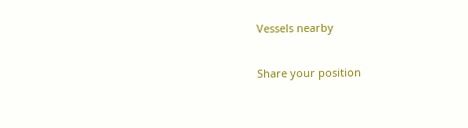Vessels nearby

Share your position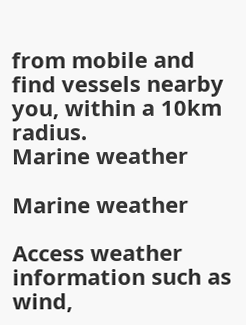from mobile and find vessels nearby you, within a 10km radius.
Marine weather

Marine weather

Access weather information such as wind,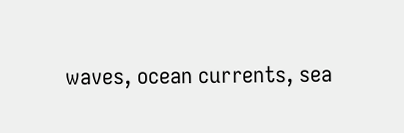waves, ocean currents, sea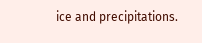ice and precipitations.